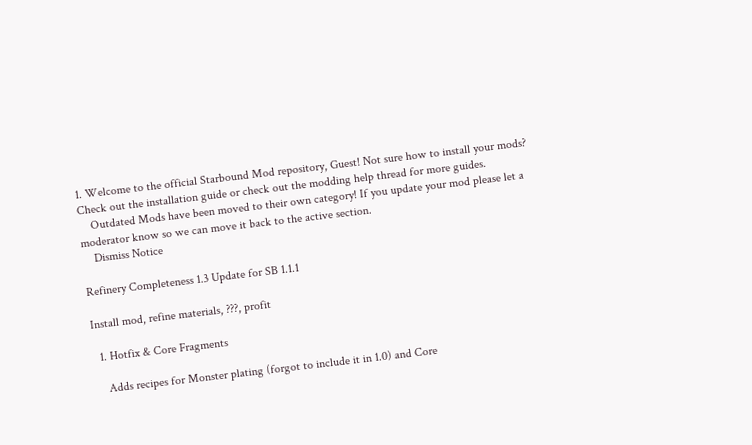1. Welcome to the official Starbound Mod repository, Guest! Not sure how to install your mods? Check out the installation guide or check out the modding help thread for more guides.
    Outdated Mods have been moved to their own category! If you update your mod please let a moderator know so we can move it back to the active section.
    Dismiss Notice

Refinery Completeness 1.3 Update for SB 1.1.1

Install mod, refine materials, ???, profit

  1. Hotfix & Core Fragments

    Adds recipes for Monster plating (forgot to include it in 1.0) and Core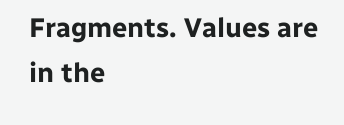Fragments. Values are in the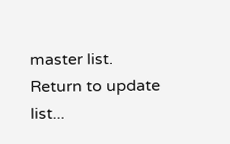master list.
Return to update list...